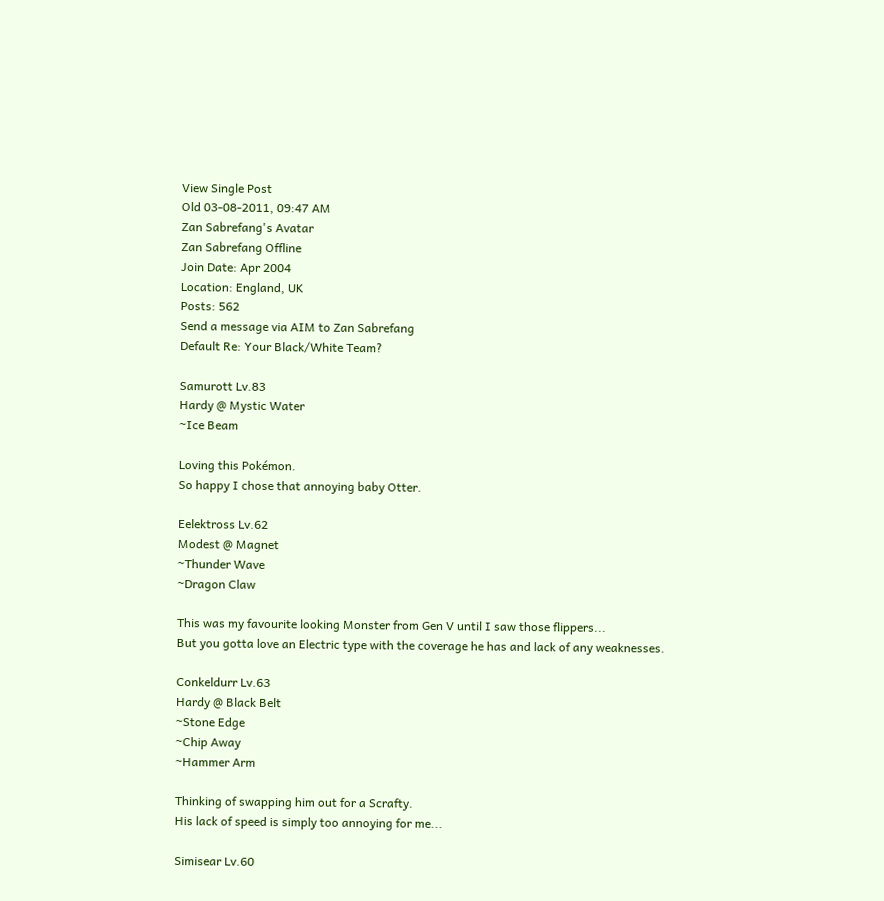View Single Post
Old 03-08-2011, 09:47 AM
Zan Sabrefang's Avatar
Zan Sabrefang Offline
Join Date: Apr 2004
Location: England, UK
Posts: 562
Send a message via AIM to Zan Sabrefang
Default Re: Your Black/White Team?

Samurott Lv.83
Hardy @ Mystic Water
~Ice Beam

Loving this Pokémon.
So happy I chose that annoying baby Otter.

Eelektross Lv.62
Modest @ Magnet
~Thunder Wave
~Dragon Claw

This was my favourite looking Monster from Gen V until I saw those flippers...
But you gotta love an Electric type with the coverage he has and lack of any weaknesses.

Conkeldurr Lv.63
Hardy @ Black Belt
~Stone Edge
~Chip Away
~Hammer Arm

Thinking of swapping him out for a Scrafty.
His lack of speed is simply too annoying for me...

Simisear Lv.60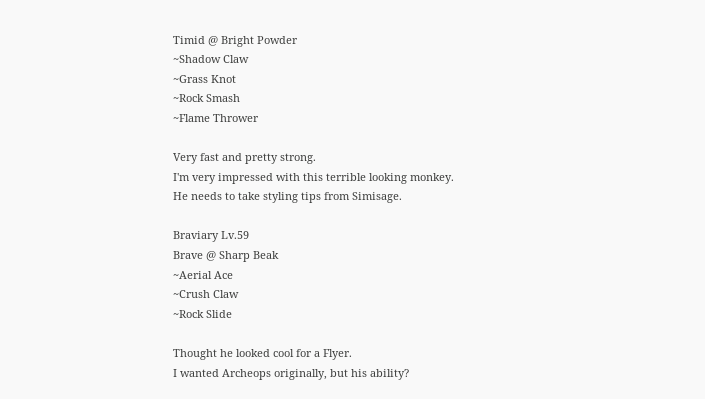Timid @ Bright Powder
~Shadow Claw
~Grass Knot
~Rock Smash
~Flame Thrower

Very fast and pretty strong.
I'm very impressed with this terrible looking monkey.
He needs to take styling tips from Simisage.

Braviary Lv.59
Brave @ Sharp Beak
~Aerial Ace
~Crush Claw
~Rock Slide

Thought he looked cool for a Flyer.
I wanted Archeops originally, but his ability?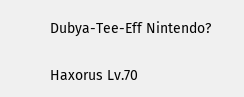Dubya-Tee-Eff Nintendo?

Haxorus Lv.70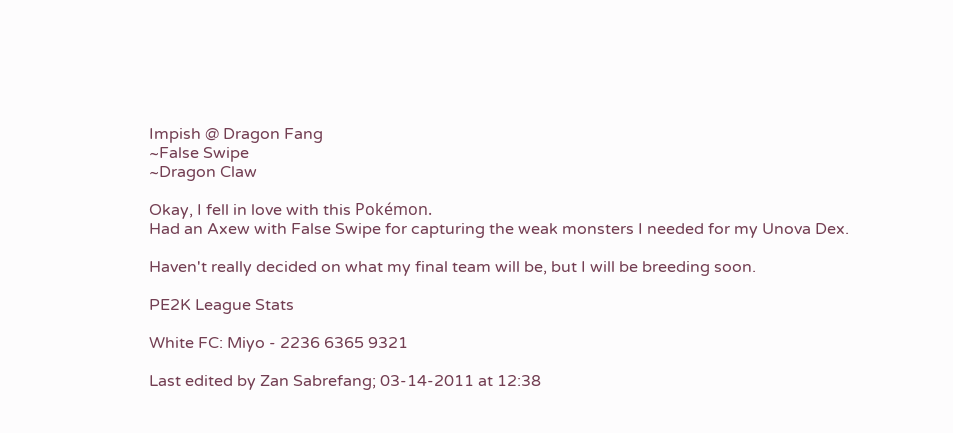Impish @ Dragon Fang
~False Swipe
~Dragon Claw

Okay, I fell in love with this Pokémon.
Had an Axew with False Swipe for capturing the weak monsters I needed for my Unova Dex.

Haven't really decided on what my final team will be, but I will be breeding soon.

PE2K League Stats

White FC: Miyo - 2236 6365 9321

Last edited by Zan Sabrefang; 03-14-2011 at 12:38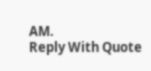AM.
Reply With Quote